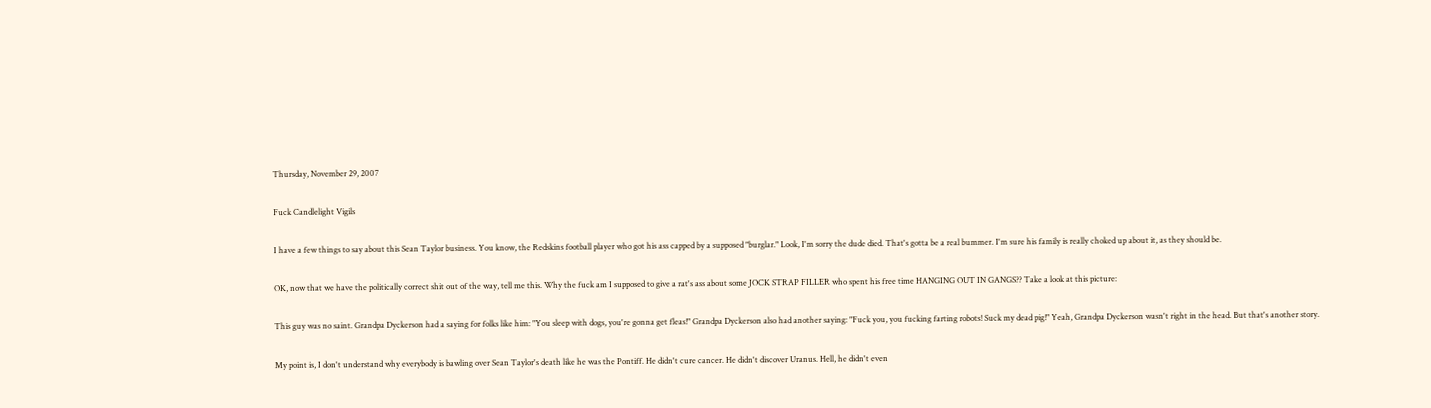Thursday, November 29, 2007

Fuck Candlelight Vigils

I have a few things to say about this Sean Taylor business. You know, the Redskins football player who got his ass capped by a supposed "burglar." Look, I'm sorry the dude died. That's gotta be a real bummer. I'm sure his family is really choked up about it, as they should be.

OK, now that we have the politically correct shit out of the way, tell me this. Why the fuck am I supposed to give a rat's ass about some JOCK STRAP FILLER who spent his free time HANGING OUT IN GANGS?? Take a look at this picture:

This guy was no saint. Grandpa Dyckerson had a saying for folks like him: "You sleep with dogs, you're gonna get fleas!" Grandpa Dyckerson also had another saying: "Fuck you, you fucking farting robots! Suck my dead pig!" Yeah, Grandpa Dyckerson wasn't right in the head. But that's another story.

My point is, I don't understand why everybody is bawling over Sean Taylor's death like he was the Pontiff. He didn't cure cancer. He didn't discover Uranus. Hell, he didn't even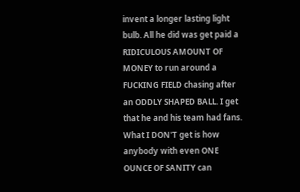invent a longer lasting light bulb. All he did was get paid a RIDICULOUS AMOUNT OF MONEY to run around a FUCKING FIELD chasing after an ODDLY SHAPED BALL. I get that he and his team had fans. What I DON'T get is how anybody with even ONE OUNCE OF SANITY can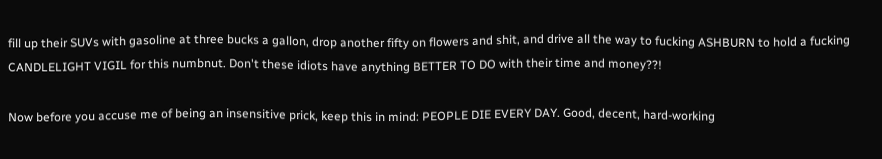fill up their SUVs with gasoline at three bucks a gallon, drop another fifty on flowers and shit, and drive all the way to fucking ASHBURN to hold a fucking CANDLELIGHT VIGIL for this numbnut. Don't these idiots have anything BETTER TO DO with their time and money??!

Now before you accuse me of being an insensitive prick, keep this in mind: PEOPLE DIE EVERY DAY. Good, decent, hard-working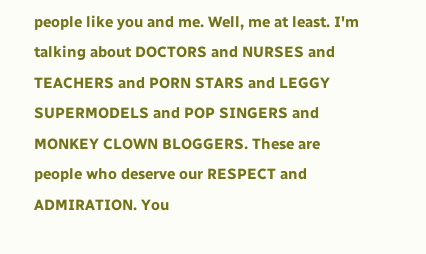people like you and me. Well, me at least. I'm talking about DOCTORS and NURSES and TEACHERS and PORN STARS and LEGGY SUPERMODELS and POP SINGERS and MONKEY CLOWN BLOGGERS. These are people who deserve our RESPECT and ADMIRATION. You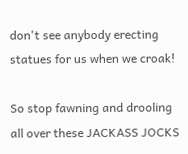don't see anybody erecting statues for us when we croak!

So stop fawning and drooling all over these JACKASS JOCKS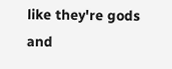like they're gods and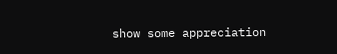show some appreciation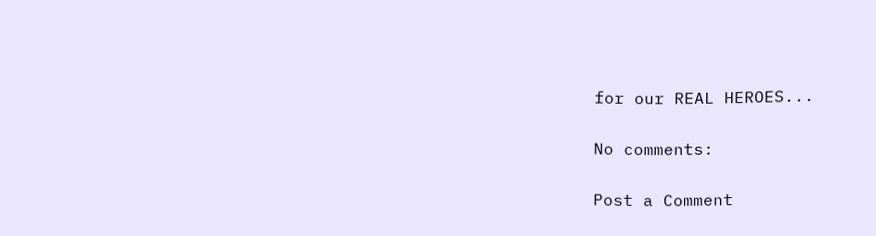for our REAL HEROES...

No comments:

Post a Comment